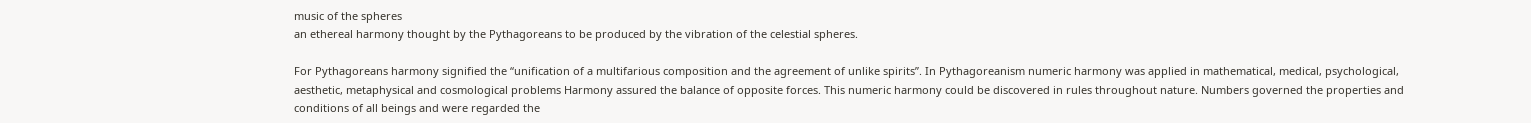music of the spheres
an ethereal harmony thought by the Pythagoreans to be produced by the vibration of the celestial spheres.

For Pythagoreans harmony signified the “unification of a multifarious composition and the agreement of unlike spirits”. In Pythagoreanism numeric harmony was applied in mathematical, medical, psychological, aesthetic, metaphysical and cosmological problems Harmony assured the balance of opposite forces. This numeric harmony could be discovered in rules throughout nature. Numbers governed the properties and conditions of all beings and were regarded the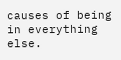causes of being in everything else.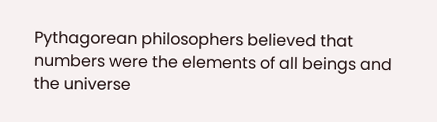Pythagorean philosophers believed that numbers were the elements of all beings and the universe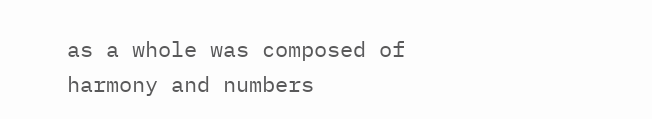as a whole was composed of harmony and numbers